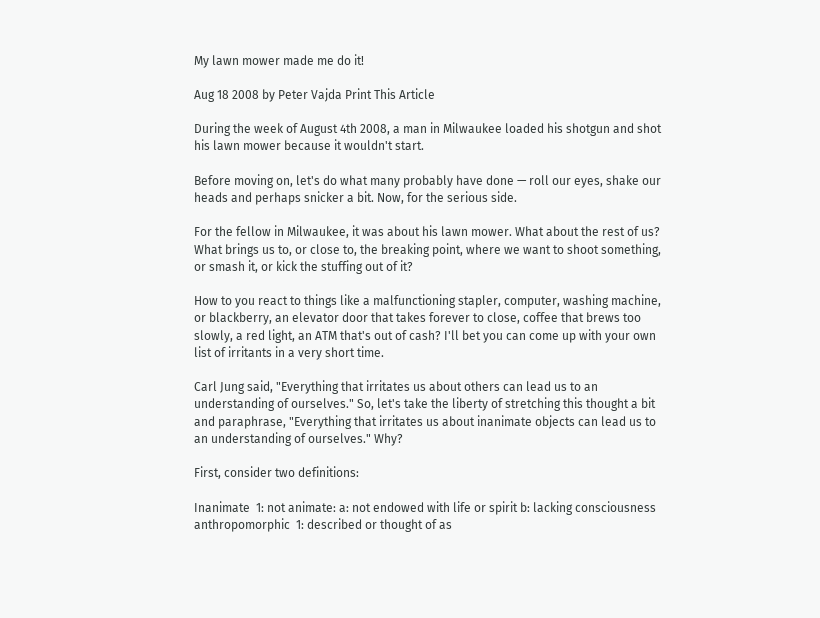My lawn mower made me do it!

Aug 18 2008 by Peter Vajda Print This Article

During the week of August 4th 2008, a man in Milwaukee loaded his shotgun and shot his lawn mower because it wouldn't start.

Before moving on, let's do what many probably have done — roll our eyes, shake our heads and perhaps snicker a bit. Now, for the serious side.

For the fellow in Milwaukee, it was about his lawn mower. What about the rest of us? What brings us to, or close to, the breaking point, where we want to shoot something, or smash it, or kick the stuffing out of it?

How to you react to things like a malfunctioning stapler, computer, washing machine, or blackberry, an elevator door that takes forever to close, coffee that brews too slowly, a red light, an ATM that's out of cash? I'll bet you can come up with your own list of irritants in a very short time.

Carl Jung said, "Everything that irritates us about others can lead us to an understanding of ourselves." So, let's take the liberty of stretching this thought a bit and paraphrase, "Everything that irritates us about inanimate objects can lead us to an understanding of ourselves." Why?

First, consider two definitions:

Inanimate  1: not animate: a: not endowed with life or spirit b: lacking consciousness anthropomorphic  1: described or thought of as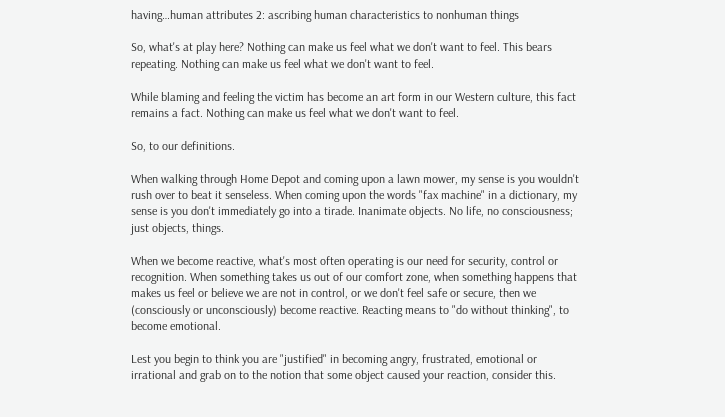having…human attributes 2: ascribing human characteristics to nonhuman things

So, what's at play here? Nothing can make us feel what we don't want to feel. This bears repeating. Nothing can make us feel what we don't want to feel.

While blaming and feeling the victim has become an art form in our Western culture, this fact remains a fact. Nothing can make us feel what we don't want to feel.

So, to our definitions.

When walking through Home Depot and coming upon a lawn mower, my sense is you wouldn't rush over to beat it senseless. When coming upon the words "fax machine" in a dictionary, my sense is you don't immediately go into a tirade. Inanimate objects. No life, no consciousness; just objects, things.

When we become reactive, what's most often operating is our need for security, control or recognition. When something takes us out of our comfort zone, when something happens that makes us feel or believe we are not in control, or we don't feel safe or secure, then we (consciously or unconsciously) become reactive. Reacting means to "do without thinking", to become emotional.

Lest you begin to think you are "justified" in becoming angry, frustrated, emotional or irrational and grab on to the notion that some object caused your reaction, consider this.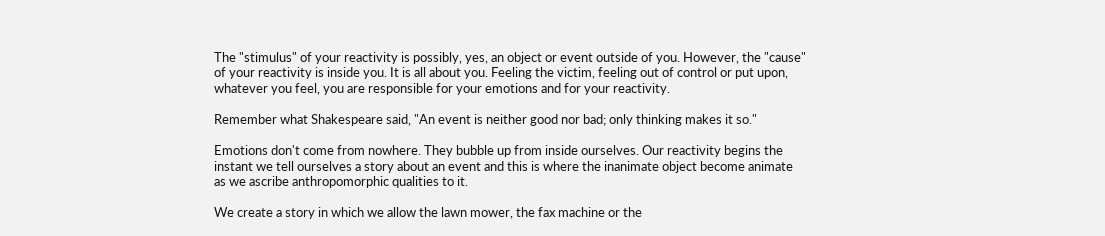The "stimulus" of your reactivity is possibly, yes, an object or event outside of you. However, the "cause" of your reactivity is inside you. It is all about you. Feeling the victim, feeling out of control or put upon, whatever you feel, you are responsible for your emotions and for your reactivity.

Remember what Shakespeare said, "An event is neither good nor bad; only thinking makes it so."

Emotions don't come from nowhere. They bubble up from inside ourselves. Our reactivity begins the instant we tell ourselves a story about an event and this is where the inanimate object become animate as we ascribe anthropomorphic qualities to it.

We create a story in which we allow the lawn mower, the fax machine or the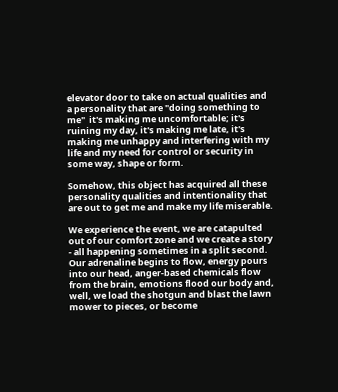elevator door to take on actual qualities and a personality that are "doing something to me"  it's making me uncomfortable; it's ruining my day, it's making me late, it's making me unhappy and interfering with my life and my need for control or security in some way, shape or form.

Somehow, this object has acquired all these personality qualities and intentionality that are out to get me and make my life miserable.

We experience the event, we are catapulted out of our comfort zone and we create a story - all happening sometimes in a split second. Our adrenaline begins to flow, energy pours into our head, anger-based chemicals flow from the brain, emotions flood our body and, well, we load the shotgun and blast the lawn mower to pieces, or become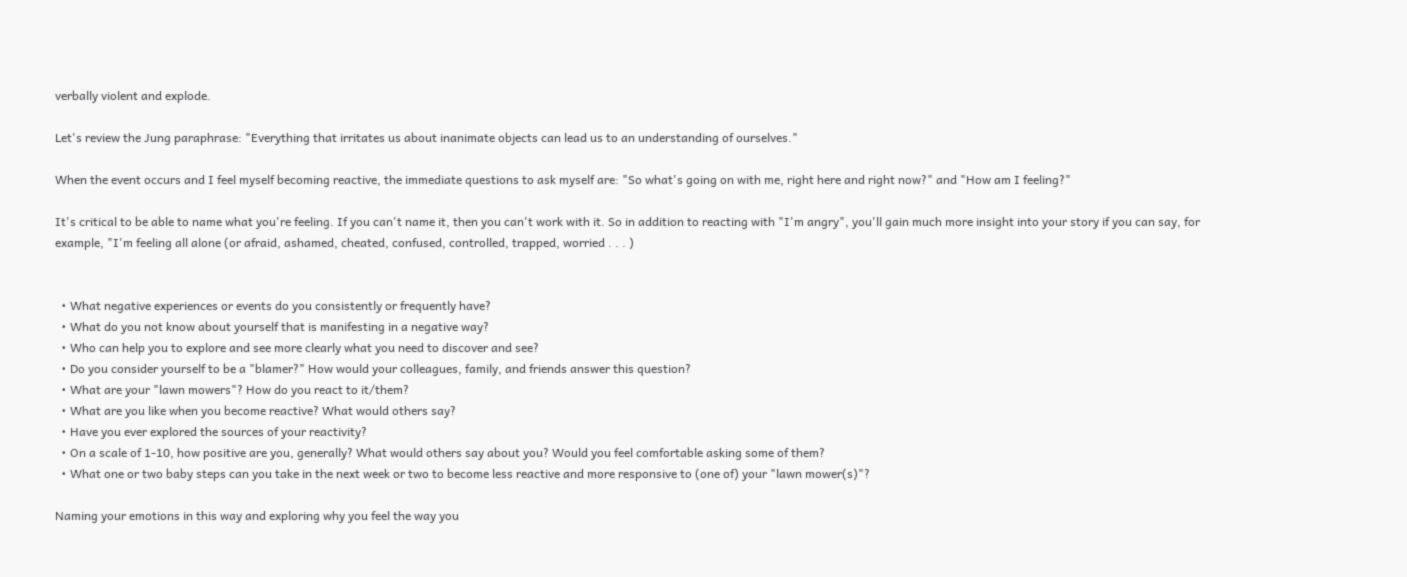verbally violent and explode.

Let's review the Jung paraphrase: "Everything that irritates us about inanimate objects can lead us to an understanding of ourselves."

When the event occurs and I feel myself becoming reactive, the immediate questions to ask myself are: "So what's going on with me, right here and right now?" and "How am I feeling?"

It's critical to be able to name what you're feeling. If you can't name it, then you can't work with it. So in addition to reacting with "I'm angry", you'll gain much more insight into your story if you can say, for example, "I'm feeling all alone (or afraid, ashamed, cheated, confused, controlled, trapped, worried . . . )


  • What negative experiences or events do you consistently or frequently have?
  • What do you not know about yourself that is manifesting in a negative way?
  • Who can help you to explore and see more clearly what you need to discover and see?
  • Do you consider yourself to be a "blamer?" How would your colleagues, family, and friends answer this question?
  • What are your "lawn mowers"? How do you react to it/them?
  • What are you like when you become reactive? What would others say?
  • Have you ever explored the sources of your reactivity?
  • On a scale of 1-10, how positive are you, generally? What would others say about you? Would you feel comfortable asking some of them?
  • What one or two baby steps can you take in the next week or two to become less reactive and more responsive to (one of) your "lawn mower(s)"?

Naming your emotions in this way and exploring why you feel the way you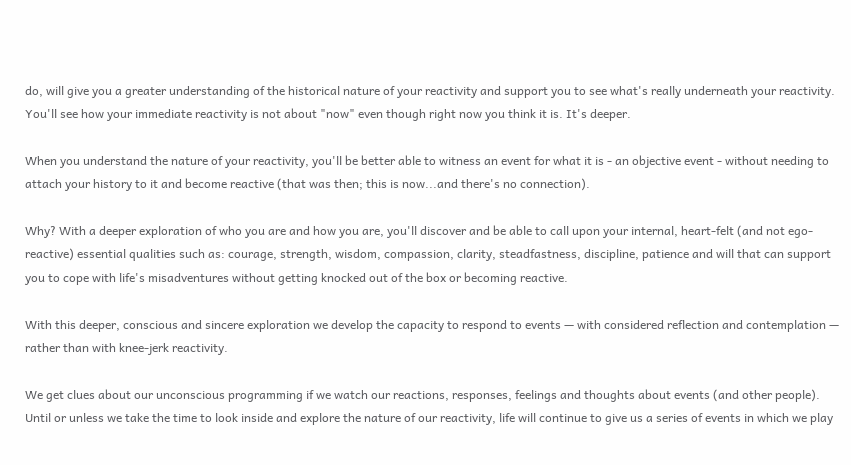do, will give you a greater understanding of the historical nature of your reactivity and support you to see what's really underneath your reactivity. You'll see how your immediate reactivity is not about "now" even though right now you think it is. It's deeper.

When you understand the nature of your reactivity, you'll be better able to witness an event for what it is - an objective event - without needing to attach your history to it and become reactive (that was then; this is now...and there's no connection).

Why? With a deeper exploration of who you are and how you are, you'll discover and be able to call upon your internal, heart-felt (and not ego-reactive) essential qualities such as: courage, strength, wisdom, compassion, clarity, steadfastness, discipline, patience and will that can support you to cope with life's misadventures without getting knocked out of the box or becoming reactive.

With this deeper, conscious and sincere exploration we develop the capacity to respond to events — with considered reflection and contemplation — rather than with knee-jerk reactivity.

We get clues about our unconscious programming if we watch our reactions, responses, feelings and thoughts about events (and other people). Until or unless we take the time to look inside and explore the nature of our reactivity, life will continue to give us a series of events in which we play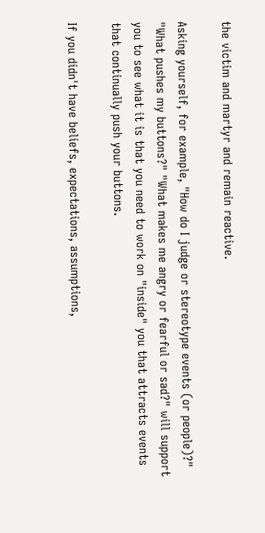the victim and martyr and remain reactive.

Asking yourself, for example, "How do I judge or stereotype events (or people)?" "What pushes my buttons?" "What makes me angry or fearful or sad?" will support you to see what it is that you need to work on "inside" you that attracts events that continually push your buttons.

If you didn't have beliefs, expectations, assumptions,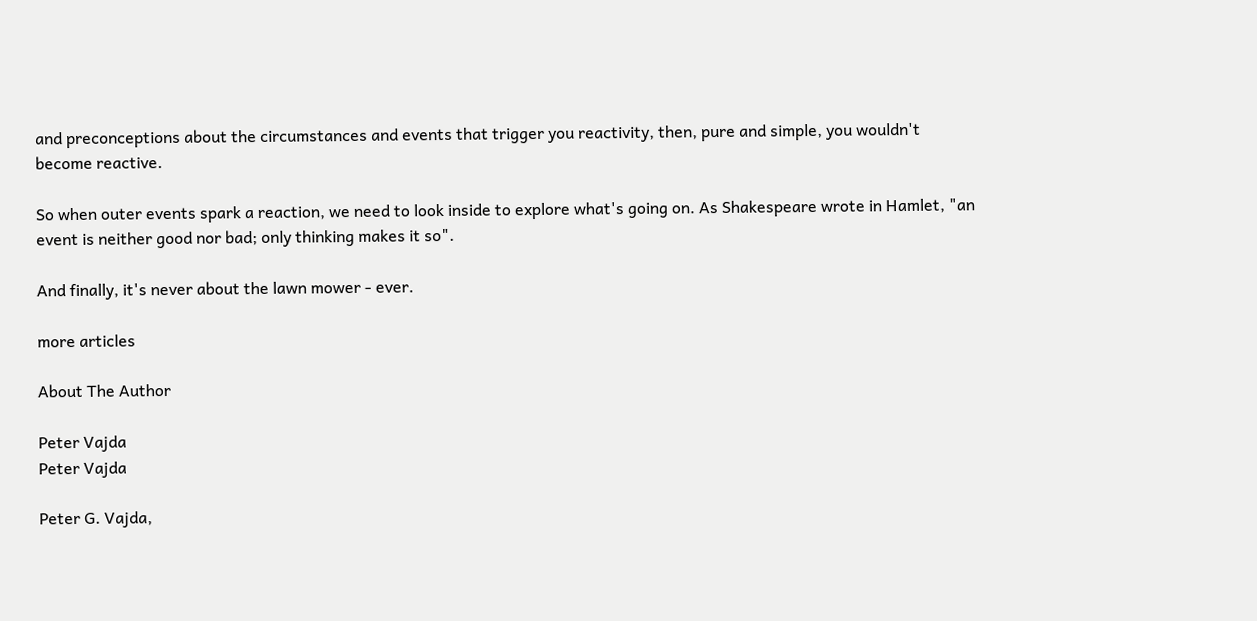and preconceptions about the circumstances and events that trigger you reactivity, then, pure and simple, you wouldn't become reactive.

So when outer events spark a reaction, we need to look inside to explore what's going on. As Shakespeare wrote in Hamlet, "an event is neither good nor bad; only thinking makes it so".

And finally, it's never about the lawn mower - ever.

more articles

About The Author

Peter Vajda
Peter Vajda

Peter G. Vajda,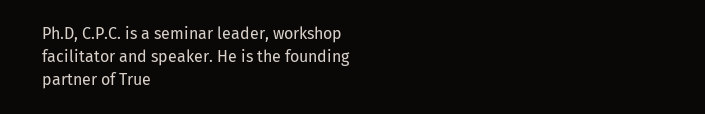Ph.D, C.P.C. is a seminar leader, workshop facilitator and speaker. He is the founding partner of True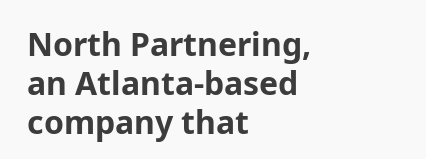North Partnering, an Atlanta-based company that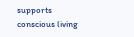supports conscious living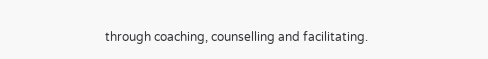through coaching, counselling and facilitating.